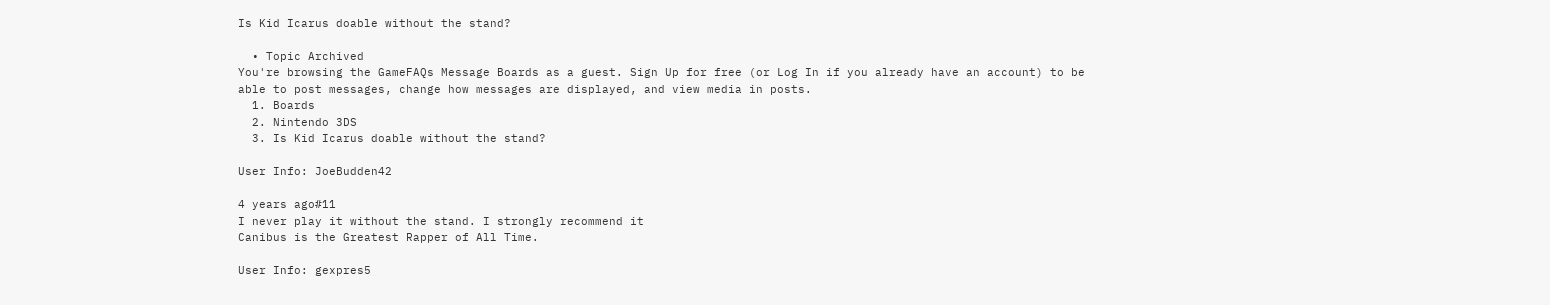Is Kid Icarus doable without the stand?

  • Topic Archived
You're browsing the GameFAQs Message Boards as a guest. Sign Up for free (or Log In if you already have an account) to be able to post messages, change how messages are displayed, and view media in posts.
  1. Boards
  2. Nintendo 3DS
  3. Is Kid Icarus doable without the stand?

User Info: JoeBudden42

4 years ago#11
I never play it without the stand. I strongly recommend it
Canibus is the Greatest Rapper of All Time.

User Info: gexpres5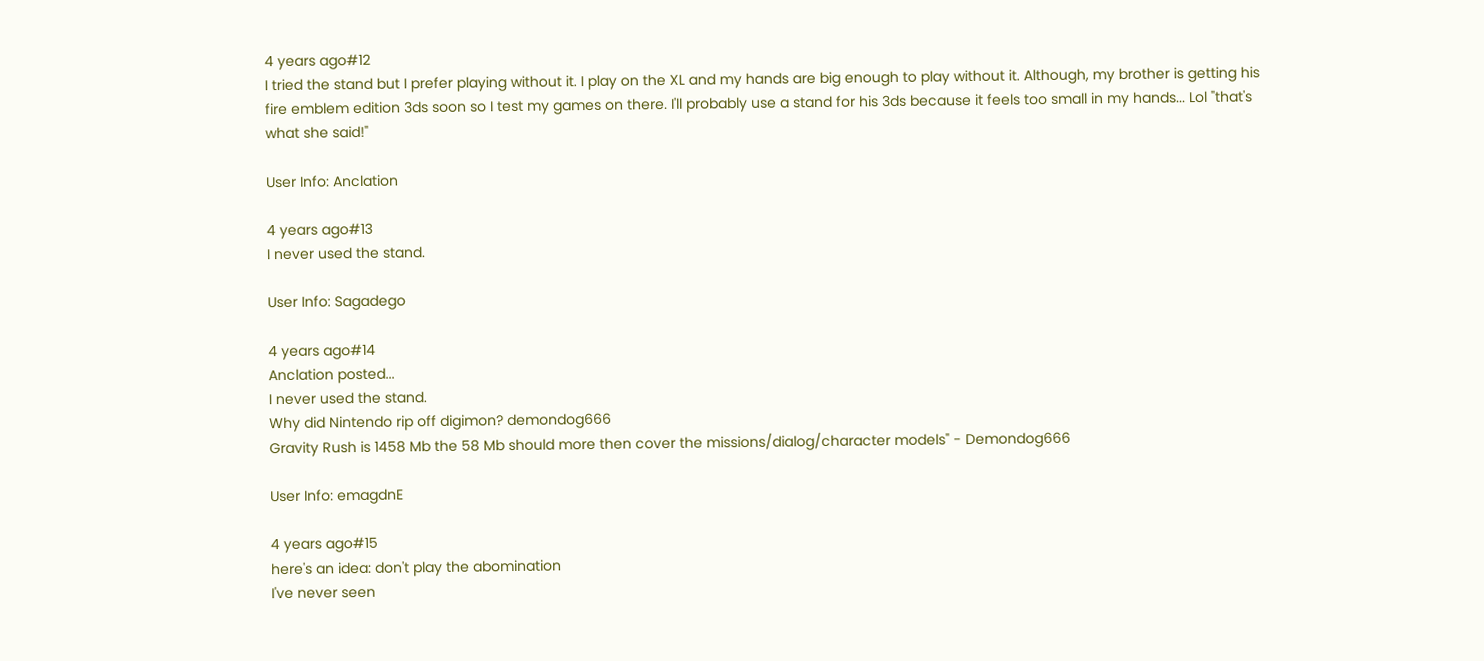4 years ago#12
I tried the stand but I prefer playing without it. I play on the XL and my hands are big enough to play without it. Although, my brother is getting his fire emblem edition 3ds soon so I test my games on there. I'll probably use a stand for his 3ds because it feels too small in my hands... Lol "that's what she said!"

User Info: Anclation

4 years ago#13
I never used the stand.

User Info: Sagadego

4 years ago#14
Anclation posted...
I never used the stand.
Why did Nintendo rip off digimon? demondog666
Gravity Rush is 1458 Mb the 58 Mb should more then cover the missions/dialog/character models" - Demondog666

User Info: emagdnE

4 years ago#15
here's an idea: don't play the abomination
I've never seen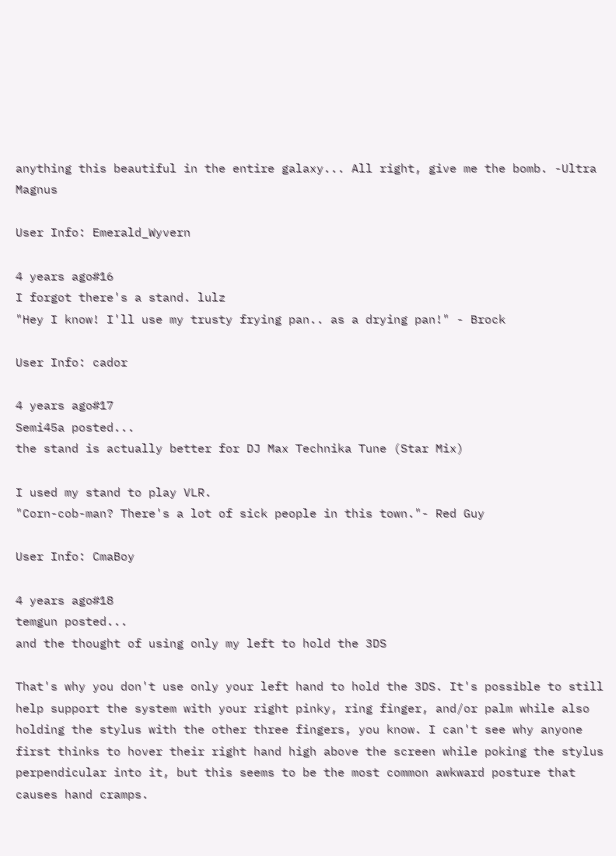anything this beautiful in the entire galaxy... All right, give me the bomb. -Ultra Magnus

User Info: Emerald_Wyvern

4 years ago#16
I forgot there's a stand. lulz
"Hey I know! I'll use my trusty frying pan.. as a drying pan!" - Brock

User Info: cador

4 years ago#17
Semi45a posted...
the stand is actually better for DJ Max Technika Tune (Star Mix)

I used my stand to play VLR.
"Corn-cob-man? There's a lot of sick people in this town."- Red Guy

User Info: CmaBoy

4 years ago#18
temgun posted...
and the thought of using only my left to hold the 3DS

That's why you don't use only your left hand to hold the 3DS. It's possible to still help support the system with your right pinky, ring finger, and/or palm while also holding the stylus with the other three fingers, you know. I can't see why anyone first thinks to hover their right hand high above the screen while poking the stylus perpendicular into it, but this seems to be the most common awkward posture that causes hand cramps.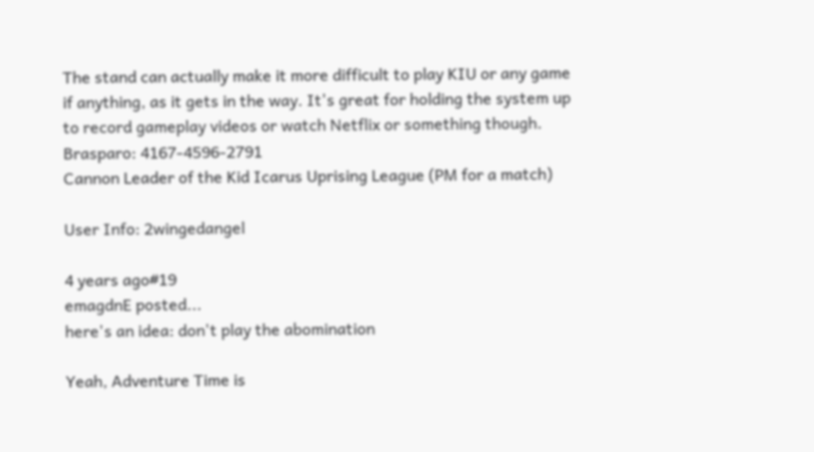The stand can actually make it more difficult to play KIU or any game if anything, as it gets in the way. It's great for holding the system up to record gameplay videos or watch Netflix or something though.
Brasparo: 4167-4596-2791
Cannon Leader of the Kid Icarus Uprising League (PM for a match)

User Info: 2wingedangel

4 years ago#19
emagdnE posted...
here's an idea: don't play the abomination

Yeah, Adventure Time is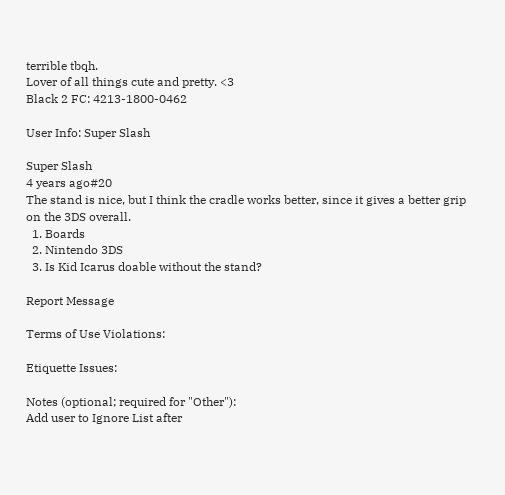terrible tbqh.
Lover of all things cute and pretty. <3
Black 2 FC: 4213-1800-0462

User Info: Super Slash

Super Slash
4 years ago#20
The stand is nice, but I think the cradle works better, since it gives a better grip on the 3DS overall.
  1. Boards
  2. Nintendo 3DS
  3. Is Kid Icarus doable without the stand?

Report Message

Terms of Use Violations:

Etiquette Issues:

Notes (optional; required for "Other"):
Add user to Ignore List after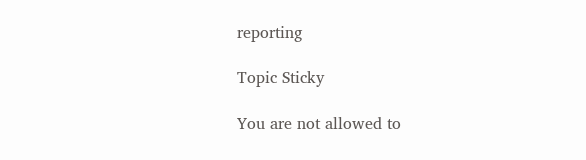reporting

Topic Sticky

You are not allowed to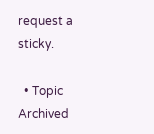request a sticky.

  • Topic Archived